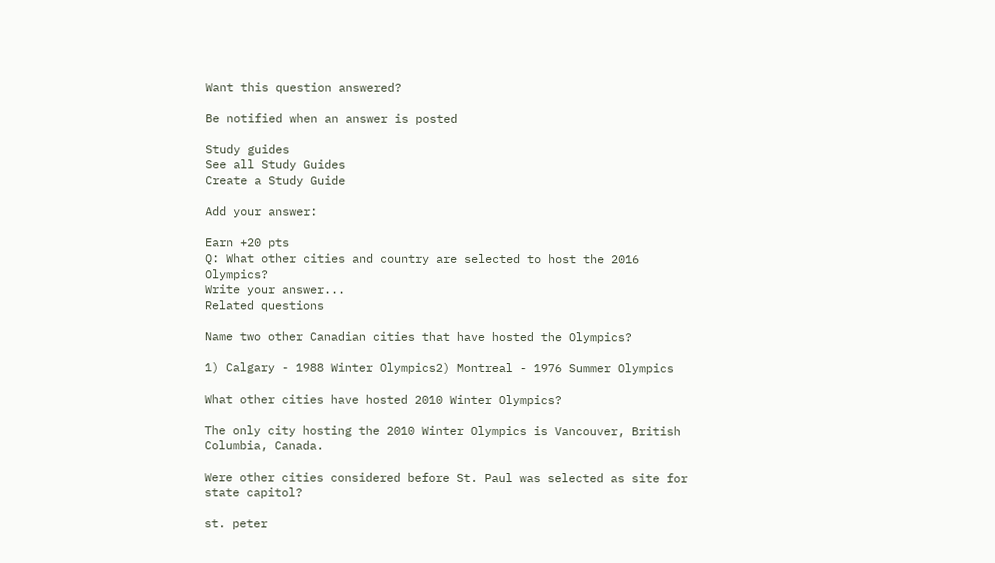Want this question answered?

Be notified when an answer is posted

Study guides
See all Study Guides
Create a Study Guide

Add your answer:

Earn +20 pts
Q: What other cities and country are selected to host the 2016 Olympics?
Write your answer...
Related questions

Name two other Canadian cities that have hosted the Olympics?

1) Calgary - 1988 Winter Olympics2) Montreal - 1976 Summer Olympics

What other cities have hosted 2010 Winter Olympics?

The only city hosting the 2010 Winter Olympics is Vancouver, British Columbia, Canada.

Were other cities considered before St. Paul was selected as site for state capitol?

st. peter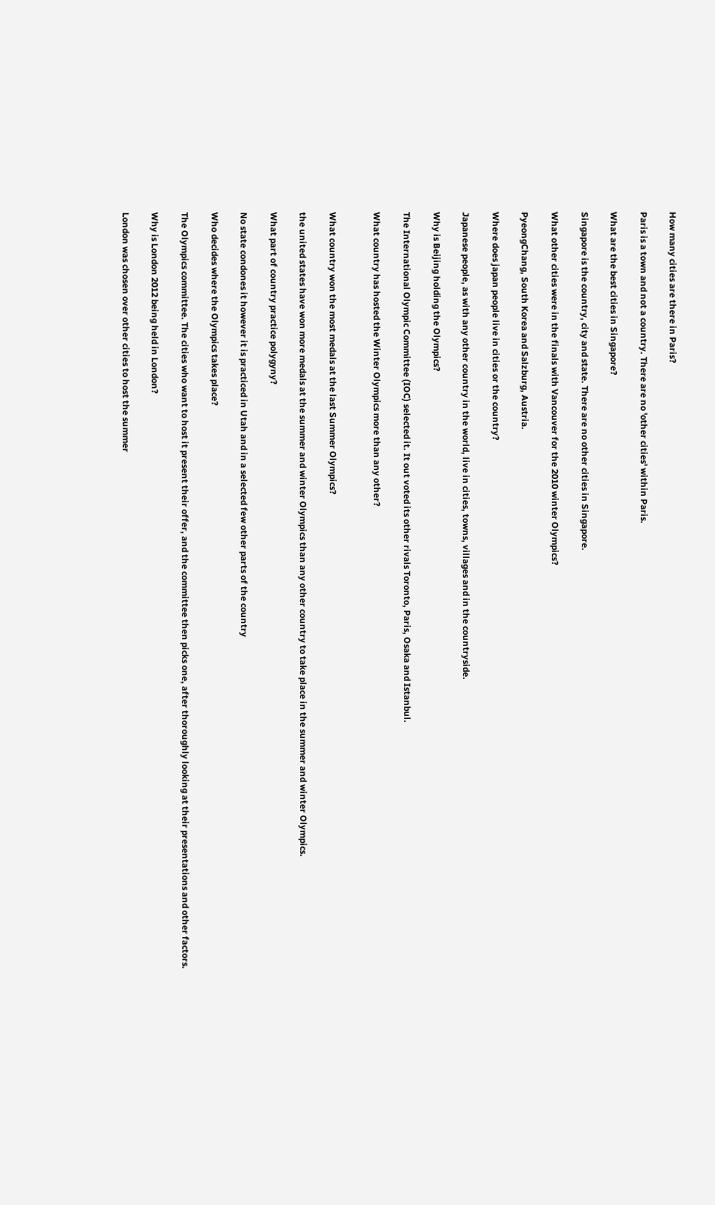How many cities are there in Paris?

Paris is a town and not a country. There are no 'other cities' within Paris.

What are the best cities in Singapore?

Singapore is the country, city and state. There are no other cities in Singapore.

What other cities were in the finals with Vancouver for the 2010 winter Olympics?

PyeongChang, South Korea and Salzburg, Austria.

Where does japan people live in cities or the country?

Japanese people, as with any other country in the world, live in cities, towns, villages and in the countryside.

Why is Beijing holding the Olympics?

The International Olympic Committee (IOC) selected it. It out voted its other rivals Toronto, Paris, Osaka and Istanbul.

What country has hosted the Winter Olympics more than any other?


What country won the most medals at the last Summer Olympics?

the united states have won more medals at the summer and winter Olympics than any other country to take place in the summer and winter Olympics.

What part of country practice polygyny?

No state condones it however it is practiced in Utah and in a selected few other parts of the country

Who decides where the Olympics takes place?

The Olympics committee. The cities who want to host it present their offer, and the committee then picks one, after thoroughly looking at their presentations and other factors.

Why is London 2012 being held in London?

London was chosen over other cities to host the summer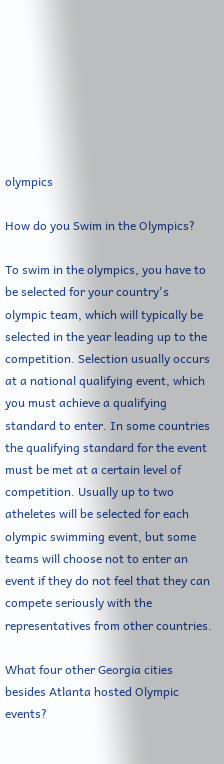olympics

How do you Swim in the Olympics?

To swim in the olympics, you have to be selected for your country's olympic team, which will typically be selected in the year leading up to the competition. Selection usually occurs at a national qualifying event, which you must achieve a qualifying standard to enter. In some countries the qualifying standard for the event must be met at a certain level of competition. Usually up to two atheletes will be selected for each olympic swimming event, but some teams will choose not to enter an event if they do not feel that they can compete seriously with the representatives from other countries.

What four other Georgia cities besides Atlanta hosted Olympic events?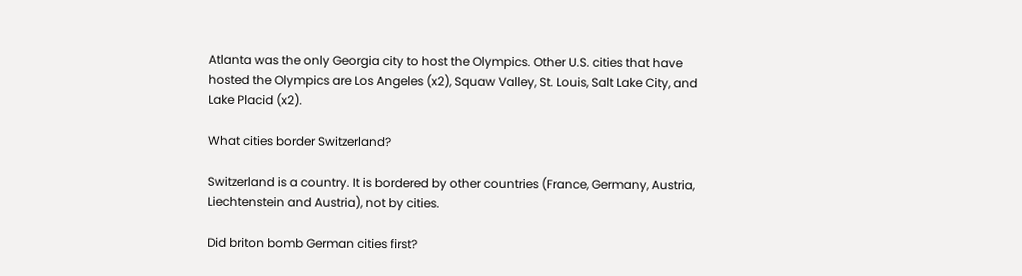Atlanta was the only Georgia city to host the Olympics. Other U.S. cities that have hosted the Olympics are Los Angeles (x2), Squaw Valley, St. Louis, Salt Lake City, and Lake Placid (x2).

What cities border Switzerland?

Switzerland is a country. It is bordered by other countries (France, Germany, Austria, Liechtenstein and Austria), not by cities.

Did briton bomb German cities first?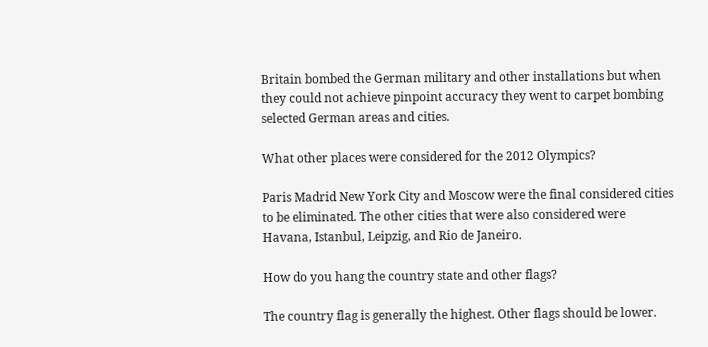Britain bombed the German military and other installations but when they could not achieve pinpoint accuracy they went to carpet bombing selected German areas and cities.

What other places were considered for the 2012 Olympics?

Paris Madrid New York City and Moscow were the final considered cities to be eliminated. The other cities that were also considered were Havana, Istanbul, Leipzig, and Rio de Janeiro.

How do you hang the country state and other flags?

The country flag is generally the highest. Other flags should be lower.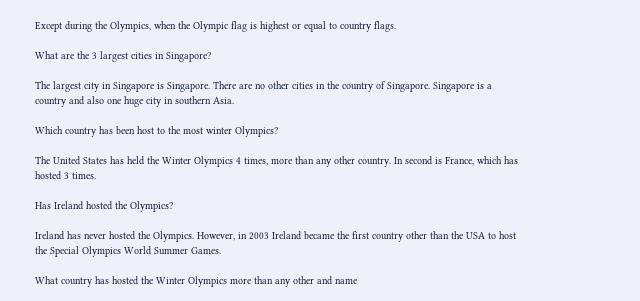Except during the Olympics, when the Olympic flag is highest or equal to country flags.

What are the 3 largest cities in Singapore?

The largest city in Singapore is Singapore. There are no other cities in the country of Singapore. Singapore is a country and also one huge city in southern Asia.

Which country has been host to the most winter Olympics?

The United States has held the Winter Olympics 4 times, more than any other country. In second is France, which has hosted 3 times.

Has Ireland hosted the Olympics?

Ireland has never hosted the Olympics. However, in 2003 Ireland became the first country other than the USA to host the Special Olympics World Summer Games.

What country has hosted the Winter Olympics more than any other and name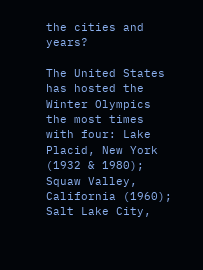the cities and years?

The United States has hosted the Winter Olympics the most times with four: Lake Placid, New York (1932 & 1980); Squaw Valley, California (1960); Salt Lake City,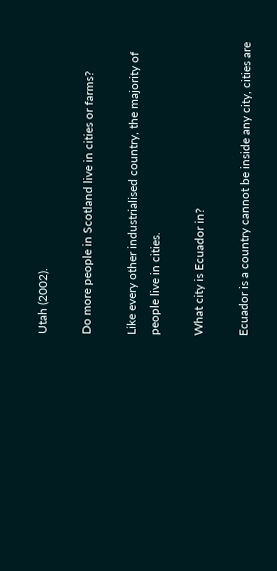Utah (2002).

Do more people in Scotland live in cities or farms?

Like every other industrialised country, the majority of people live in cities.

What city is Ecuador in?

Ecuador is a country cannot be inside any city, cities are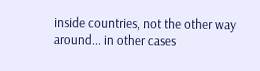inside countries, not the other way around... in other cases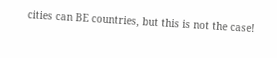cities can BE countries, but this is not the case!